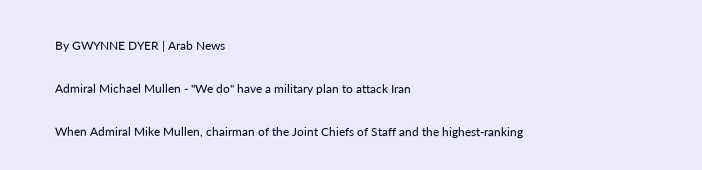By GWYNNE DYER | Arab News

Admiral Michael Mullen - "We do" have a military plan to attack Iran

When Admiral Mike Mullen, chairman of the Joint Chiefs of Staff and the highest-ranking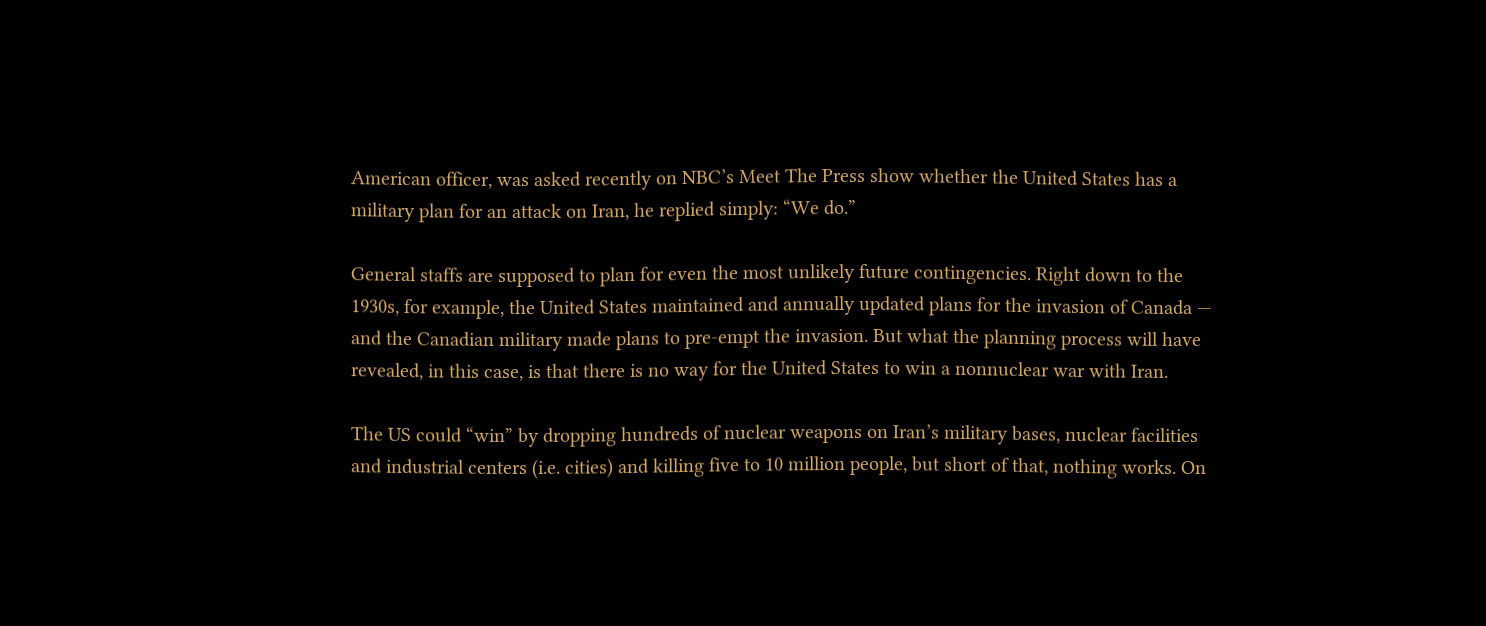American officer, was asked recently on NBC’s Meet The Press show whether the United States has a military plan for an attack on Iran, he replied simply: “We do.”

General staffs are supposed to plan for even the most unlikely future contingencies. Right down to the 1930s, for example, the United States maintained and annually updated plans for the invasion of Canada — and the Canadian military made plans to pre-empt the invasion. But what the planning process will have revealed, in this case, is that there is no way for the United States to win a nonnuclear war with Iran.

The US could “win” by dropping hundreds of nuclear weapons on Iran’s military bases, nuclear facilities and industrial centers (i.e. cities) and killing five to 10 million people, but short of that, nothing works. On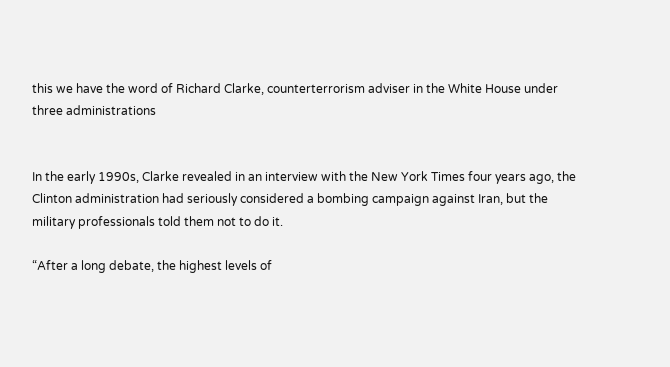this we have the word of Richard Clarke, counterterrorism adviser in the White House under three administrations


In the early 1990s, Clarke revealed in an interview with the New York Times four years ago, the Clinton administration had seriously considered a bombing campaign against Iran, but the military professionals told them not to do it.

“After a long debate, the highest levels of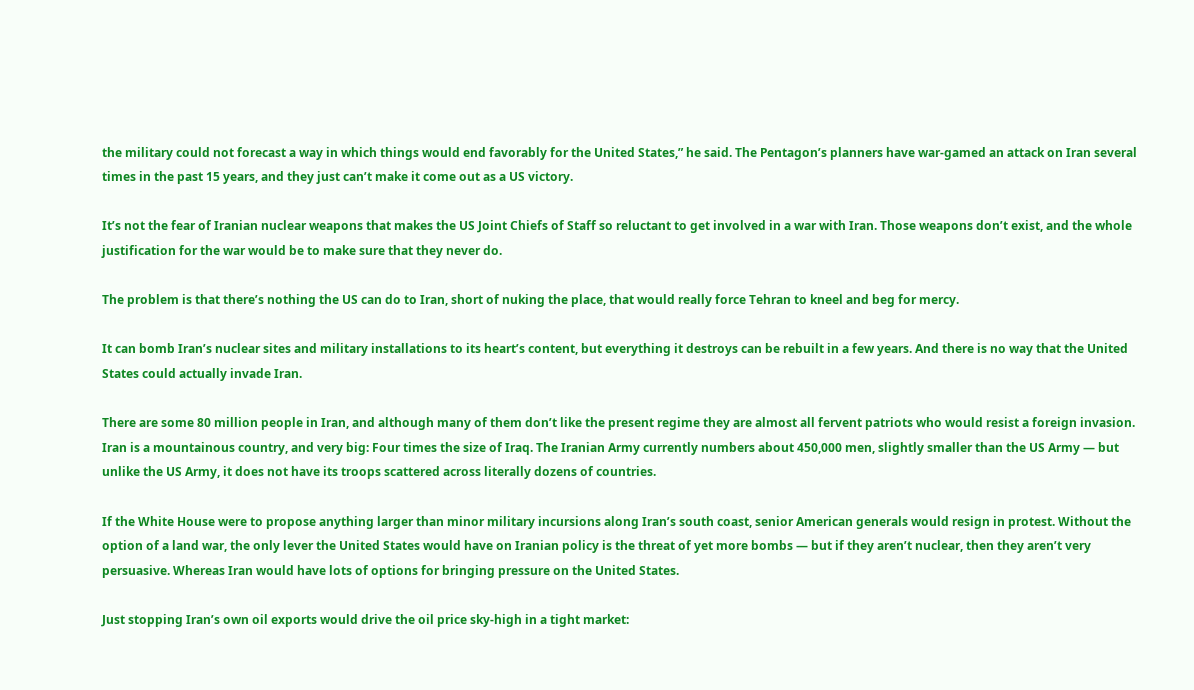the military could not forecast a way in which things would end favorably for the United States,” he said. The Pentagon’s planners have war-gamed an attack on Iran several times in the past 15 years, and they just can’t make it come out as a US victory.

It’s not the fear of Iranian nuclear weapons that makes the US Joint Chiefs of Staff so reluctant to get involved in a war with Iran. Those weapons don’t exist, and the whole justification for the war would be to make sure that they never do.

The problem is that there’s nothing the US can do to Iran, short of nuking the place, that would really force Tehran to kneel and beg for mercy.

It can bomb Iran’s nuclear sites and military installations to its heart’s content, but everything it destroys can be rebuilt in a few years. And there is no way that the United States could actually invade Iran.

There are some 80 million people in Iran, and although many of them don’t like the present regime they are almost all fervent patriots who would resist a foreign invasion. Iran is a mountainous country, and very big: Four times the size of Iraq. The Iranian Army currently numbers about 450,000 men, slightly smaller than the US Army — but unlike the US Army, it does not have its troops scattered across literally dozens of countries.

If the White House were to propose anything larger than minor military incursions along Iran’s south coast, senior American generals would resign in protest. Without the option of a land war, the only lever the United States would have on Iranian policy is the threat of yet more bombs — but if they aren’t nuclear, then they aren’t very persuasive. Whereas Iran would have lots of options for bringing pressure on the United States.

Just stopping Iran’s own oil exports would drive the oil price sky-high in a tight market: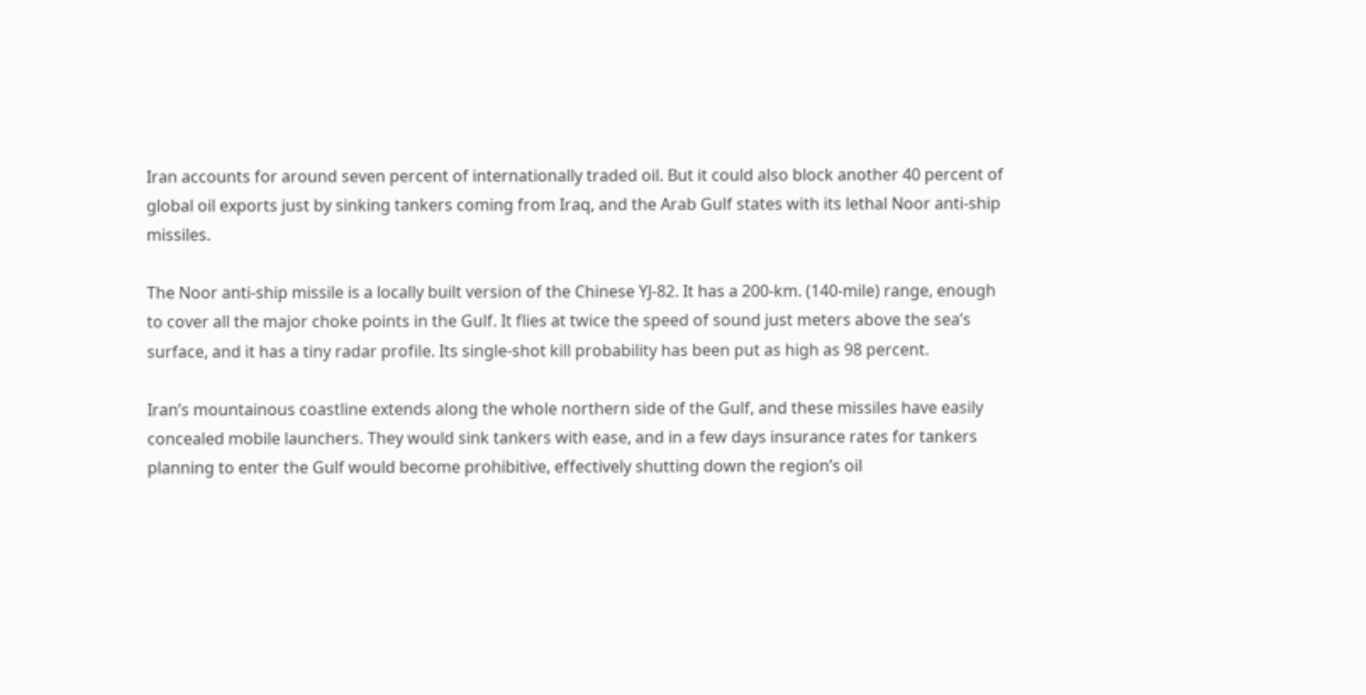Iran accounts for around seven percent of internationally traded oil. But it could also block another 40 percent of global oil exports just by sinking tankers coming from Iraq, and the Arab Gulf states with its lethal Noor anti-ship missiles.

The Noor anti-ship missile is a locally built version of the Chinese YJ-82. It has a 200-km. (140-mile) range, enough to cover all the major choke points in the Gulf. It flies at twice the speed of sound just meters above the sea’s surface, and it has a tiny radar profile. Its single-shot kill probability has been put as high as 98 percent.

Iran’s mountainous coastline extends along the whole northern side of the Gulf, and these missiles have easily concealed mobile launchers. They would sink tankers with ease, and in a few days insurance rates for tankers planning to enter the Gulf would become prohibitive, effectively shutting down the region’s oil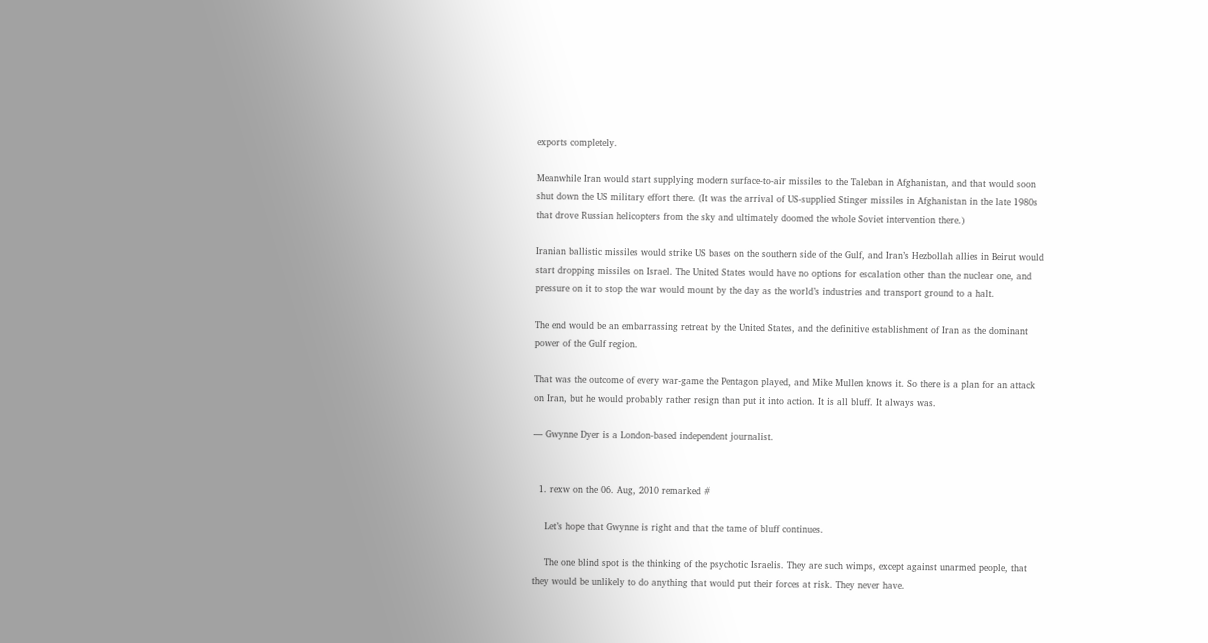exports completely.

Meanwhile Iran would start supplying modern surface-to-air missiles to the Taleban in Afghanistan, and that would soon shut down the US military effort there. (It was the arrival of US-supplied Stinger missiles in Afghanistan in the late 1980s that drove Russian helicopters from the sky and ultimately doomed the whole Soviet intervention there.)

Iranian ballistic missiles would strike US bases on the southern side of the Gulf, and Iran’s Hezbollah allies in Beirut would start dropping missiles on Israel. The United States would have no options for escalation other than the nuclear one, and pressure on it to stop the war would mount by the day as the world’s industries and transport ground to a halt.

The end would be an embarrassing retreat by the United States, and the definitive establishment of Iran as the dominant power of the Gulf region.

That was the outcome of every war-game the Pentagon played, and Mike Mullen knows it. So there is a plan for an attack on Iran, but he would probably rather resign than put it into action. It is all bluff. It always was.

— Gwynne Dyer is a London-based independent journalist.


  1. rexw on the 06. Aug, 2010 remarked #

    Let’s hope that Gwynne is right and that the tame of bluff continues.

    The one blind spot is the thinking of the psychotic Israelis. They are such wimps, except against unarmed people, that they would be unlikely to do anything that would put their forces at risk. They never have.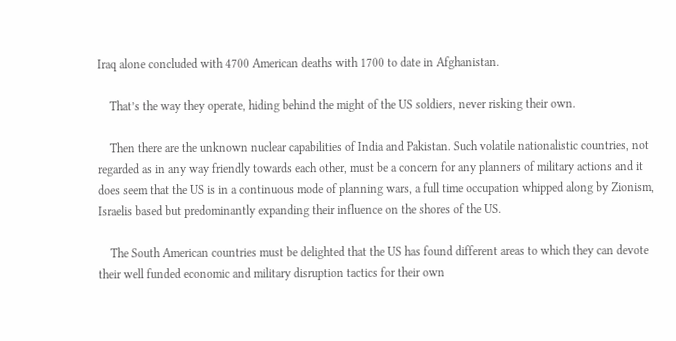Iraq alone concluded with 4700 American deaths with 1700 to date in Afghanistan.

    That’s the way they operate, hiding behind the might of the US soldiers, never risking their own.

    Then there are the unknown nuclear capabilities of India and Pakistan. Such volatile nationalistic countries, not regarded as in any way friendly towards each other, must be a concern for any planners of military actions and it does seem that the US is in a continuous mode of planning wars, a full time occupation whipped along by Zionism, Israelis based but predominantly expanding their influence on the shores of the US.

    The South American countries must be delighted that the US has found different areas to which they can devote their well funded economic and military disruption tactics for their own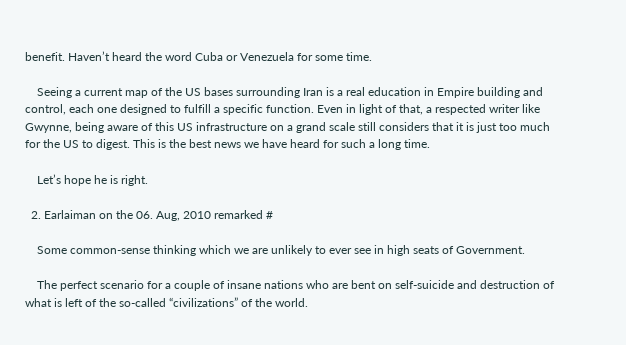benefit. Haven’t heard the word Cuba or Venezuela for some time.

    Seeing a current map of the US bases surrounding Iran is a real education in Empire building and control, each one designed to fulfill a specific function. Even in light of that, a respected writer like Gwynne, being aware of this US infrastructure on a grand scale still considers that it is just too much for the US to digest. This is the best news we have heard for such a long time.

    Let’s hope he is right.

  2. Earlaiman on the 06. Aug, 2010 remarked #

    Some common-sense thinking which we are unlikely to ever see in high seats of Government.

    The perfect scenario for a couple of insane nations who are bent on self-suicide and destruction of what is left of the so-called “civilizations” of the world.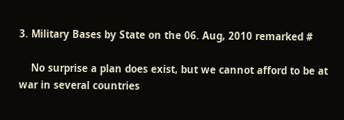3. Military Bases by State on the 06. Aug, 2010 remarked #

    No surprise a plan does exist, but we cannot afford to be at war in several countries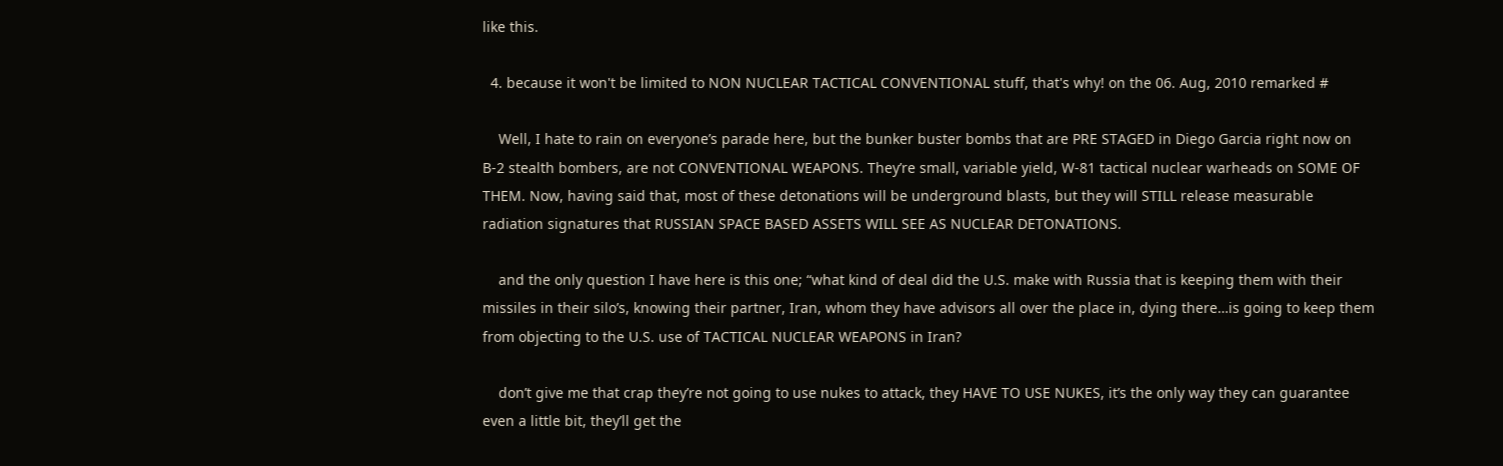like this.

  4. because it won't be limited to NON NUCLEAR TACTICAL CONVENTIONAL stuff, that's why! on the 06. Aug, 2010 remarked #

    Well, I hate to rain on everyone’s parade here, but the bunker buster bombs that are PRE STAGED in Diego Garcia right now on B-2 stealth bombers, are not CONVENTIONAL WEAPONS. They’re small, variable yield, W-81 tactical nuclear warheads on SOME OF THEM. Now, having said that, most of these detonations will be underground blasts, but they will STILL release measurable radiation signatures that RUSSIAN SPACE BASED ASSETS WILL SEE AS NUCLEAR DETONATIONS.

    and the only question I have here is this one; “what kind of deal did the U.S. make with Russia that is keeping them with their missiles in their silo’s, knowing their partner, Iran, whom they have advisors all over the place in, dying there…is going to keep them from objecting to the U.S. use of TACTICAL NUCLEAR WEAPONS in Iran?

    don’t give me that crap they’re not going to use nukes to attack, they HAVE TO USE NUKES, it’s the only way they can guarantee even a little bit, they’ll get the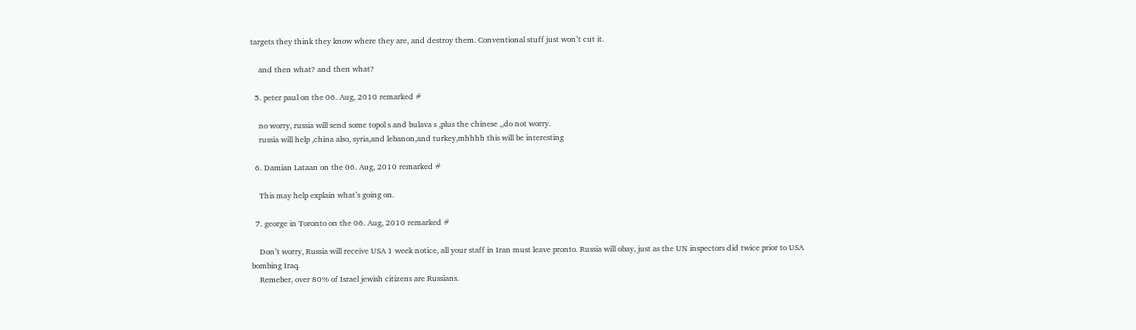targets they think they know where they are, and destroy them. Conventional stuff just won’t cut it.

    and then what? and then what?

  5. peter paul on the 06. Aug, 2010 remarked #

    no worry, russia will send some topol s and bulava s ,plus the chinese ,,do not worry.
    russia will help ,china also, syria,and lebanon,and turkey,mhhhh this will be interesting

  6. Damian Lataan on the 06. Aug, 2010 remarked #

    This may help explain what’s going on.

  7. george in Toronto on the 06. Aug, 2010 remarked #

    Don’t worry, Russia will receive USA 1 week notice, all your staff in Iran must leave pronto. Russia will obay, just as the UN inspectors did twice prior to USA bombing Iraq.
    Remeber, over 80% of Israel jewish citizens are Russians.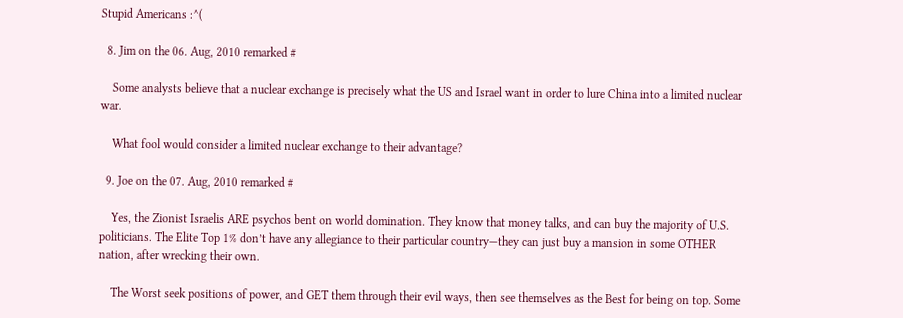Stupid Americans :^(

  8. Jim on the 06. Aug, 2010 remarked #

    Some analysts believe that a nuclear exchange is precisely what the US and Israel want in order to lure China into a limited nuclear war.

    What fool would consider a limited nuclear exchange to their advantage?

  9. Joe on the 07. Aug, 2010 remarked #

    Yes, the Zionist Israelis ARE psychos bent on world domination. They know that money talks, and can buy the majority of U.S. politicians. The Elite Top 1% don’t have any allegiance to their particular country—they can just buy a mansion in some OTHER nation, after wrecking their own.

    The Worst seek positions of power, and GET them through their evil ways, then see themselves as the Best for being on top. Some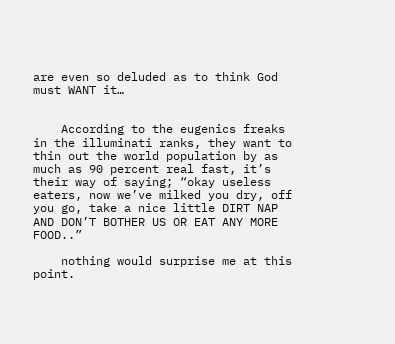are even so deluded as to think God must WANT it…


    According to the eugenics freaks in the illuminati ranks, they want to thin out the world population by as much as 90 percent real fast, it’s their way of saying; “okay useless eaters, now we’ve milked you dry, off you go, take a nice little DIRT NAP AND DON’T BOTHER US OR EAT ANY MORE FOOD..”

    nothing would surprise me at this point.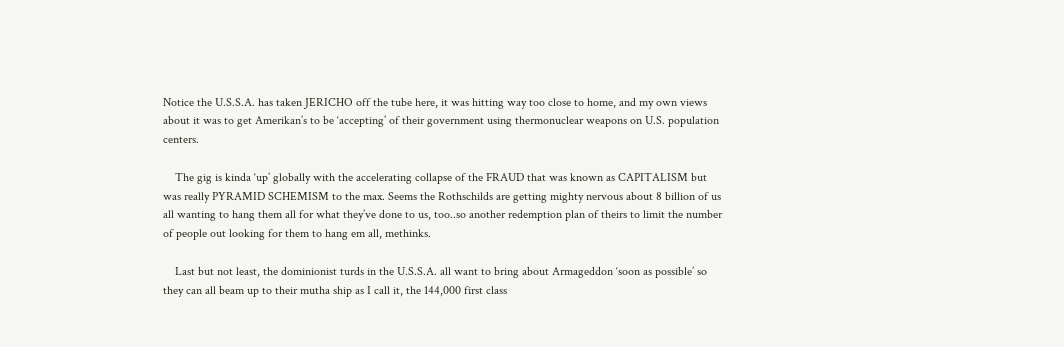Notice the U.S.S.A. has taken JERICHO off the tube here, it was hitting way too close to home, and my own views about it was to get Amerikan’s to be ‘accepting’ of their government using thermonuclear weapons on U.S. population centers.

    The gig is kinda ‘up’ globally with the accelerating collapse of the FRAUD that was known as CAPITALISM but was really PYRAMID SCHEMISM to the max. Seems the Rothschilds are getting mighty nervous about 8 billion of us all wanting to hang them all for what they’ve done to us, too..so another redemption plan of theirs to limit the number of people out looking for them to hang em all, methinks.

    Last but not least, the dominionist turds in the U.S.S.A. all want to bring about Armageddon ‘soon as possible’ so they can all beam up to their mutha ship as I call it, the 144,000 first class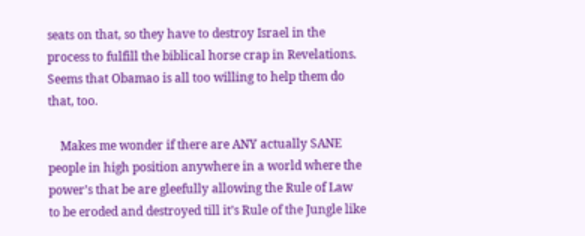seats on that, so they have to destroy Israel in the process to fulfill the biblical horse crap in Revelations. Seems that Obamao is all too willing to help them do that, too.

    Makes me wonder if there are ANY actually SANE people in high position anywhere in a world where the power’s that be are gleefully allowing the Rule of Law to be eroded and destroyed till it’s Rule of the Jungle like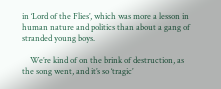in ‘Lord of the Flies’, which was more a lesson in human nature and politics than about a gang of stranded young boys.

    We’re kind of on the brink of destruction, as the song went, and it’s so ‘tragic’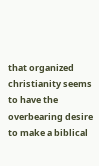that organized christianity seems to have the overbearing desire to make a biblical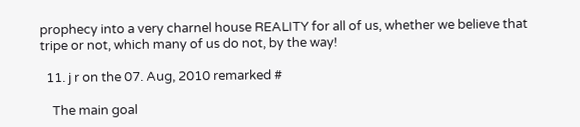prophecy into a very charnel house REALITY for all of us, whether we believe that tripe or not, which many of us do not, by the way!

  11. j r on the 07. Aug, 2010 remarked #

    The main goal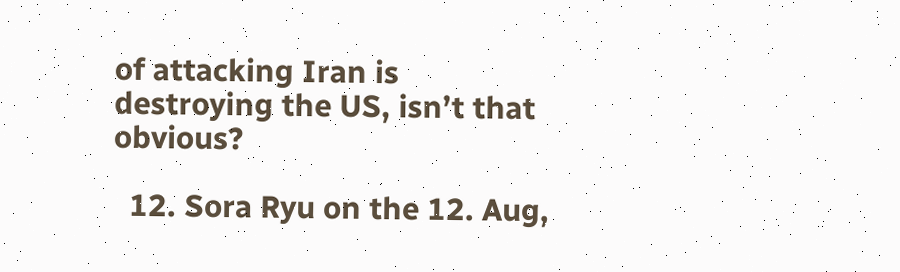of attacking Iran is destroying the US, isn’t that obvious?

  12. Sora Ryu on the 12. Aug,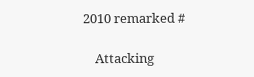2010 remarked #

    Attacking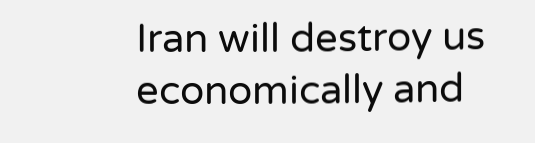Iran will destroy us economically and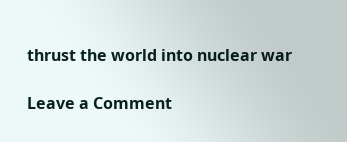thrust the world into nuclear war

Leave a Comment